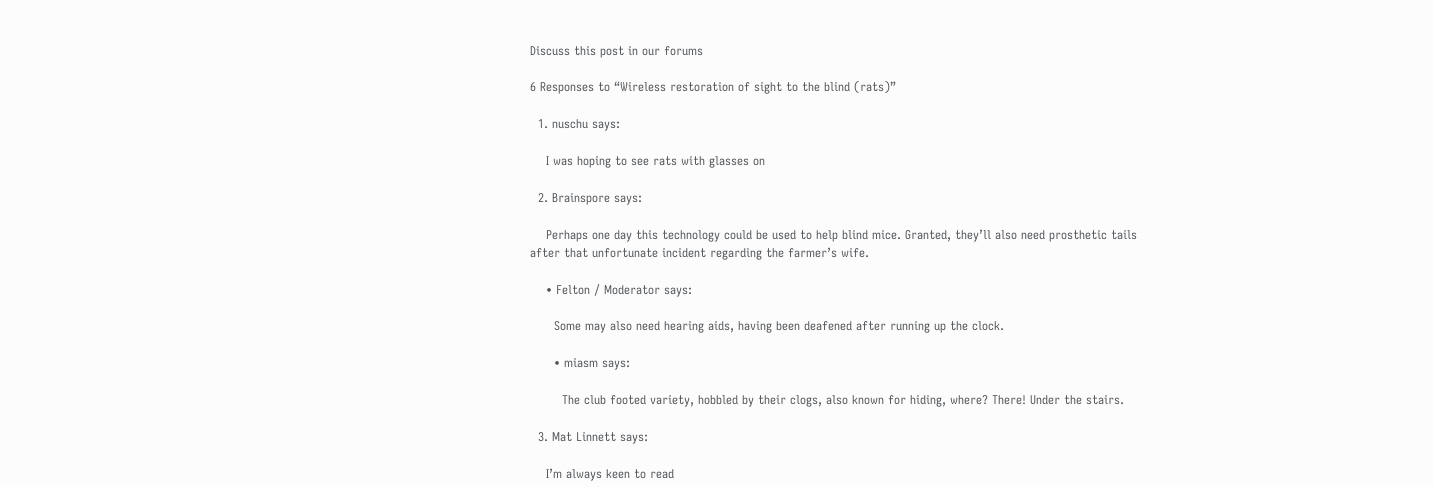Discuss this post in our forums

6 Responses to “Wireless restoration of sight to the blind (rats)”

  1. nuschu says:

    I was hoping to see rats with glasses on

  2. Brainspore says:

    Perhaps one day this technology could be used to help blind mice. Granted, they’ll also need prosthetic tails after that unfortunate incident regarding the farmer’s wife.

    • Felton / Moderator says:

      Some may also need hearing aids, having been deafened after running up the clock.

      • miasm says:

        The club footed variety, hobbled by their clogs, also known for hiding, where? There! Under the stairs.

  3. Mat Linnett says:

    I’m always keen to read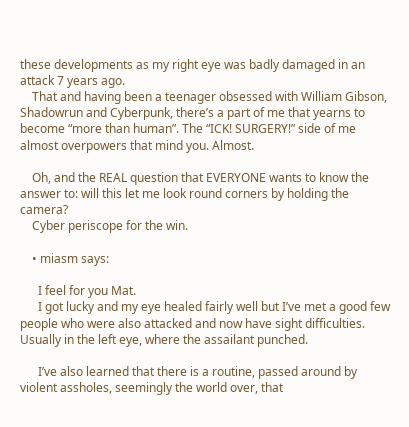these developments as my right eye was badly damaged in an attack 7 years ago.
    That and having been a teenager obsessed with William Gibson, Shadowrun and Cyberpunk, there’s a part of me that yearns to become “more than human”. The “ICK! SURGERY!” side of me almost overpowers that mind you. Almost.

    Oh, and the REAL question that EVERYONE wants to know the answer to: will this let me look round corners by holding the camera?
    Cyber periscope for the win.

    • miasm says:

      I feel for you Mat.
      I got lucky and my eye healed fairly well but I’ve met a good few people who were also attacked and now have sight difficulties. Usually in the left eye, where the assailant punched.

      I’ve also learned that there is a routine, passed around by violent assholes, seemingly the world over, that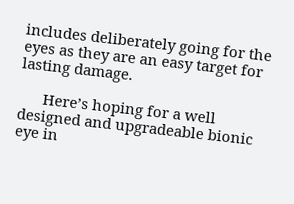includes deliberately going for the eyes as they are an easy target for lasting damage.

      Here’s hoping for a well designed and upgradeable bionic eye in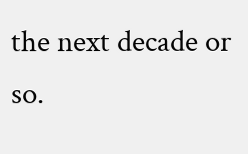the next decade or so.